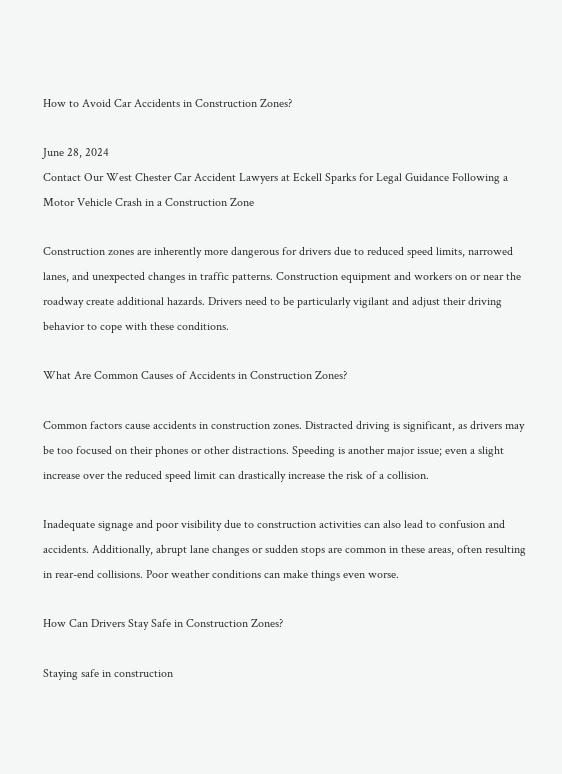How to Avoid Car Accidents in Construction Zones?

June 28, 2024
Contact Our West Chester Car Accident Lawyers at Eckell Sparks for Legal Guidance Following a Motor Vehicle Crash in a Construction Zone

Construction zones are inherently more dangerous for drivers due to reduced speed limits, narrowed lanes, and unexpected changes in traffic patterns. Construction equipment and workers on or near the roadway create additional hazards. Drivers need to be particularly vigilant and adjust their driving behavior to cope with these conditions.

What Are Common Causes of Accidents in Construction Zones?

Common factors cause accidents in construction zones. Distracted driving is significant, as drivers may be too focused on their phones or other distractions. Speeding is another major issue; even a slight increase over the reduced speed limit can drastically increase the risk of a collision.

Inadequate signage and poor visibility due to construction activities can also lead to confusion and accidents. Additionally, abrupt lane changes or sudden stops are common in these areas, often resulting in rear-end collisions. Poor weather conditions can make things even worse.

How Can Drivers Stay Safe in Construction Zones?

Staying safe in construction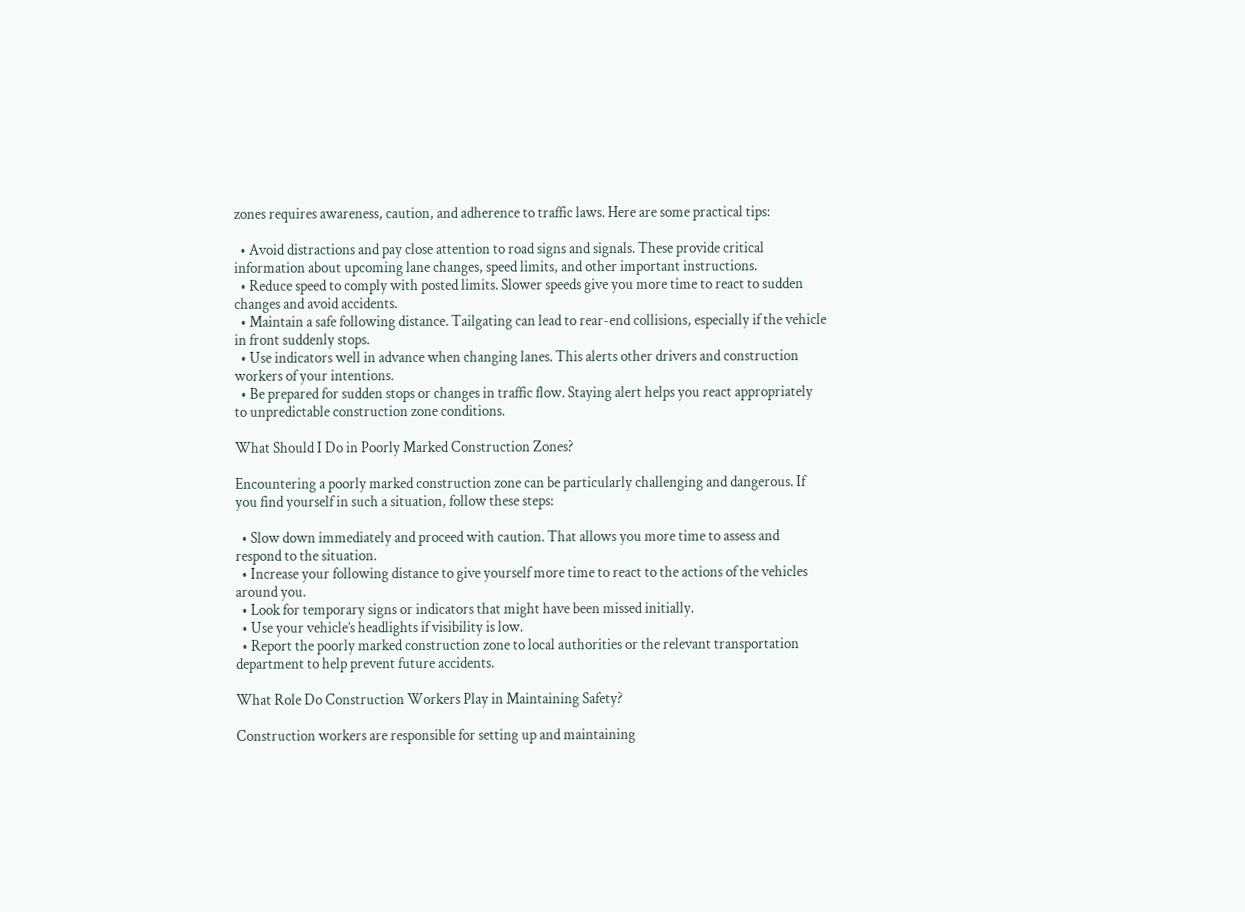zones requires awareness, caution, and adherence to traffic laws. Here are some practical tips:

  • Avoid distractions and pay close attention to road signs and signals. These provide critical information about upcoming lane changes, speed limits, and other important instructions.
  • Reduce speed to comply with posted limits. Slower speeds give you more time to react to sudden changes and avoid accidents.
  • Maintain a safe following distance. Tailgating can lead to rear-end collisions, especially if the vehicle in front suddenly stops.
  • Use indicators well in advance when changing lanes. This alerts other drivers and construction workers of your intentions.
  • Be prepared for sudden stops or changes in traffic flow. Staying alert helps you react appropriately to unpredictable construction zone conditions.

What Should I Do in Poorly Marked Construction Zones?

Encountering a poorly marked construction zone can be particularly challenging and dangerous. If you find yourself in such a situation, follow these steps:

  • Slow down immediately and proceed with caution. That allows you more time to assess and respond to the situation.
  • Increase your following distance to give yourself more time to react to the actions of the vehicles around you.
  • Look for temporary signs or indicators that might have been missed initially.
  • Use your vehicle’s headlights if visibility is low.
  • Report the poorly marked construction zone to local authorities or the relevant transportation department to help prevent future accidents.

What Role Do Construction Workers Play in Maintaining Safety?

Construction workers are responsible for setting up and maintaining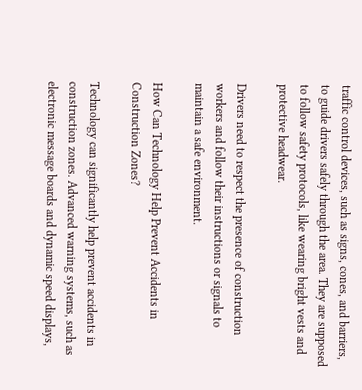traffic control devices, such as signs, cones, and barriers, to guide drivers safely through the area. They are supposed to follow safety protocols, like wearing bright vests and protective headwear.

Drivers need to respect the presence of construction workers and follow their instructions or signals to maintain a safe environment.

How Can Technology Help Prevent Accidents in Construction Zones?

Technology can significantly help prevent accidents in construction zones. Advanced warning systems, such as electronic message boards and dynamic speed displays,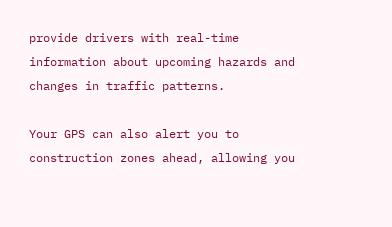provide drivers with real-time information about upcoming hazards and changes in traffic patterns.

Your GPS can also alert you to construction zones ahead, allowing you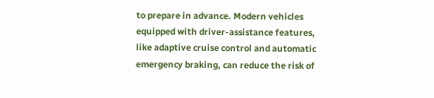to prepare in advance. Modern vehicles equipped with driver-assistance features, like adaptive cruise control and automatic emergency braking, can reduce the risk of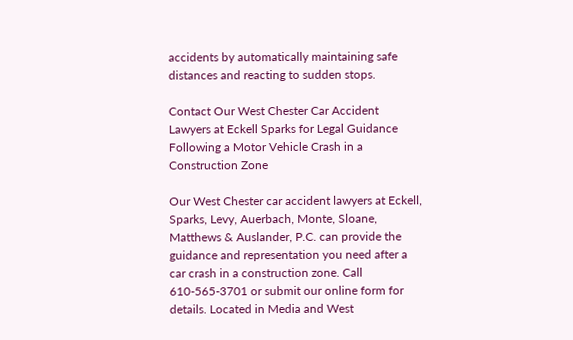accidents by automatically maintaining safe distances and reacting to sudden stops.

Contact Our West Chester Car Accident Lawyers at Eckell Sparks for Legal Guidance Following a Motor Vehicle Crash in a Construction Zone

Our West Chester car accident lawyers at Eckell, Sparks, Levy, Auerbach, Monte, Sloane, Matthews & Auslander, P.C. can provide the guidance and representation you need after a car crash in a construction zone. Call 610-565-3701 or submit our online form for details. Located in Media and West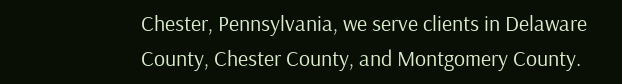Chester, Pennsylvania, we serve clients in Delaware County, Chester County, and Montgomery County.